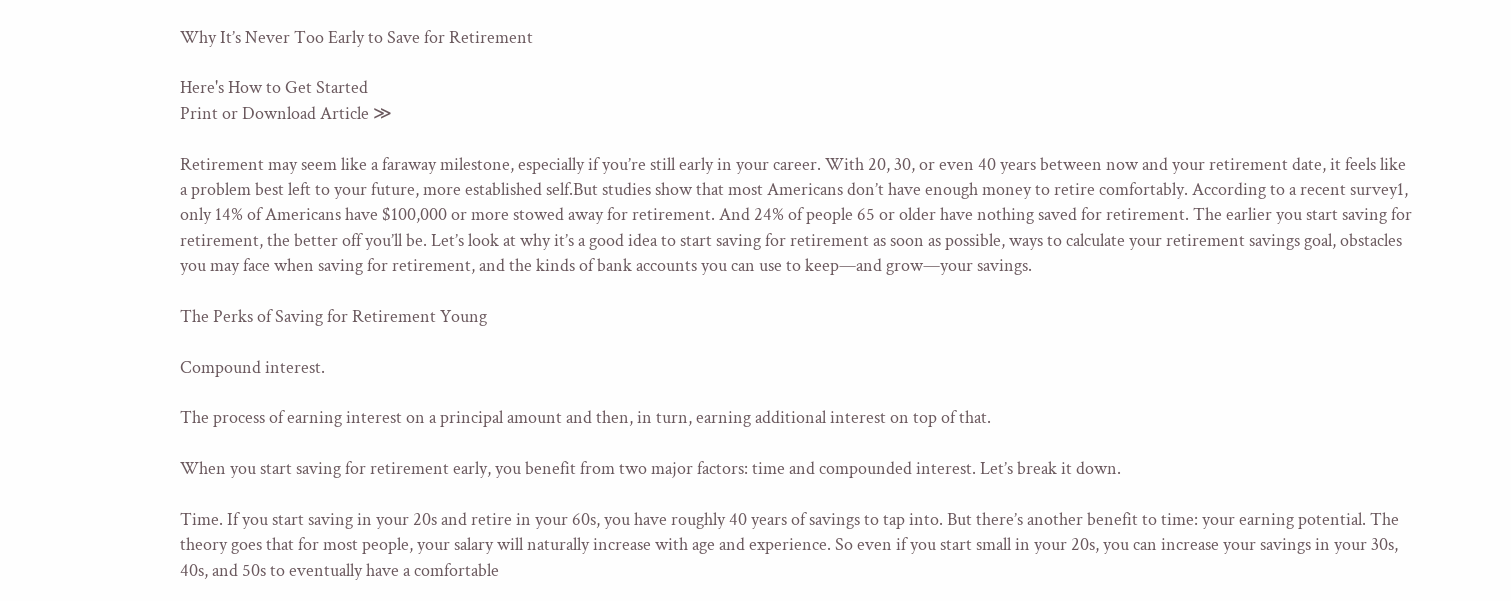Why It’s Never Too Early to Save for Retirement

Here's How to Get Started
Print or Download Article ≫

Retirement may seem like a faraway milestone, especially if you’re still early in your career. With 20, 30, or even 40 years between now and your retirement date, it feels like a problem best left to your future, more established self.But studies show that most Americans don’t have enough money to retire comfortably. According to a recent survey1, only 14% of Americans have $100,000 or more stowed away for retirement. And 24% of people 65 or older have nothing saved for retirement. The earlier you start saving for retirement, the better off you’ll be. Let’s look at why it’s a good idea to start saving for retirement as soon as possible, ways to calculate your retirement savings goal, obstacles you may face when saving for retirement, and the kinds of bank accounts you can use to keep—and grow—your savings.

The Perks of Saving for Retirement Young

Compound interest.

The process of earning interest on a principal amount and then, in turn, earning additional interest on top of that.

When you start saving for retirement early, you benefit from two major factors: time and compounded interest. Let’s break it down.

Time. If you start saving in your 20s and retire in your 60s, you have roughly 40 years of savings to tap into. But there’s another benefit to time: your earning potential. The theory goes that for most people, your salary will naturally increase with age and experience. So even if you start small in your 20s, you can increase your savings in your 30s, 40s, and 50s to eventually have a comfortable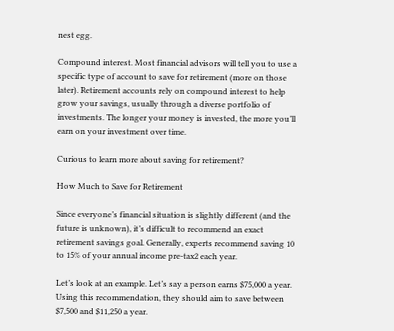nest egg.

Compound interest. Most financial advisors will tell you to use a specific type of account to save for retirement (more on those later). Retirement accounts rely on compound interest to help grow your savings, usually through a diverse portfolio of investments. The longer your money is invested, the more you’ll earn on your investment over time.

Curious to learn more about saving for retirement?

How Much to Save for Retirement

Since everyone’s financial situation is slightly different (and the future is unknown), it’s difficult to recommend an exact retirement savings goal. Generally, experts recommend saving 10 to 15% of your annual income pre-tax2 each year.

Let’s look at an example. Let’s say a person earns $75,000 a year. Using this recommendation, they should aim to save between $7,500 and $11,250 a year.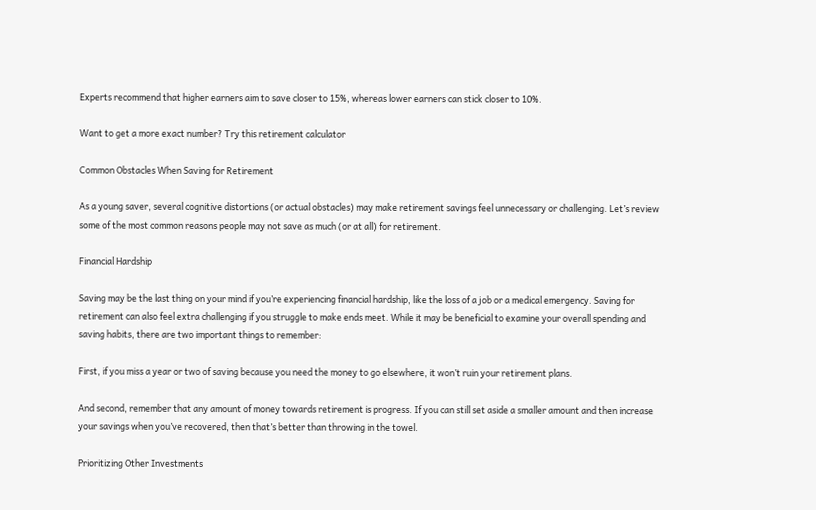Experts recommend that higher earners aim to save closer to 15%, whereas lower earners can stick closer to 10%.

Want to get a more exact number? Try this retirement calculator

Common Obstacles When Saving for Retirement

As a young saver, several cognitive distortions (or actual obstacles) may make retirement savings feel unnecessary or challenging. Let’s review some of the most common reasons people may not save as much (or at all) for retirement.

Financial Hardship

Saving may be the last thing on your mind if you’re experiencing financial hardship, like the loss of a job or a medical emergency. Saving for retirement can also feel extra challenging if you struggle to make ends meet. While it may be beneficial to examine your overall spending and saving habits, there are two important things to remember:

First, if you miss a year or two of saving because you need the money to go elsewhere, it won’t ruin your retirement plans.

And second, remember that any amount of money towards retirement is progress. If you can still set aside a smaller amount and then increase your savings when you’ve recovered, then that’s better than throwing in the towel.

Prioritizing Other Investments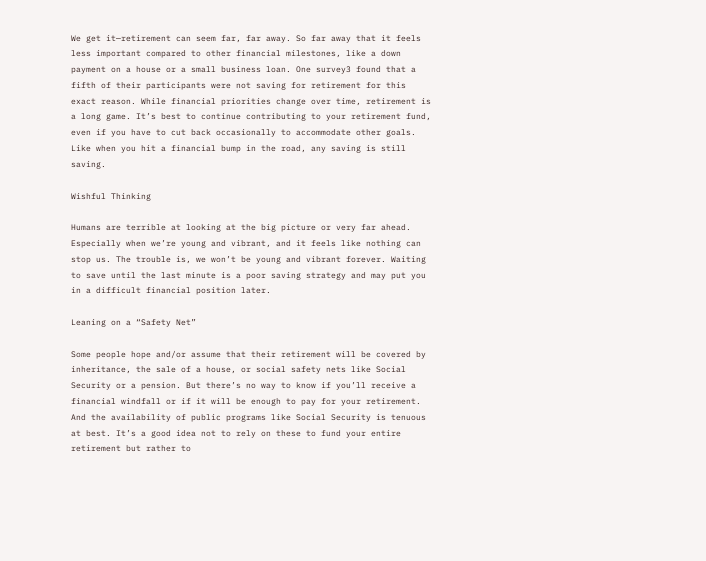We get it—retirement can seem far, far away. So far away that it feels less important compared to other financial milestones, like a down payment on a house or a small business loan. One survey3 found that a fifth of their participants were not saving for retirement for this exact reason. While financial priorities change over time, retirement is a long game. It’s best to continue contributing to your retirement fund, even if you have to cut back occasionally to accommodate other goals. Like when you hit a financial bump in the road, any saving is still saving.

Wishful Thinking

Humans are terrible at looking at the big picture or very far ahead. Especially when we’re young and vibrant, and it feels like nothing can stop us. The trouble is, we won’t be young and vibrant forever. Waiting to save until the last minute is a poor saving strategy and may put you in a difficult financial position later.

Leaning on a “Safety Net”

Some people hope and/or assume that their retirement will be covered by inheritance, the sale of a house, or social safety nets like Social Security or a pension. But there’s no way to know if you’ll receive a financial windfall or if it will be enough to pay for your retirement. And the availability of public programs like Social Security is tenuous at best. It’s a good idea not to rely on these to fund your entire retirement but rather to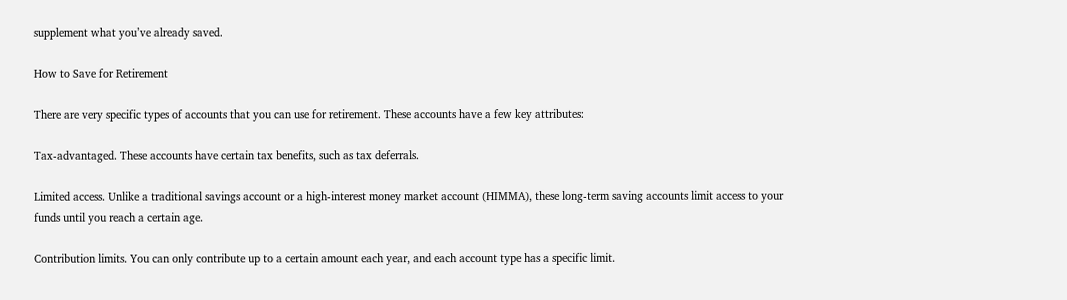supplement what you’ve already saved.

How to Save for Retirement

There are very specific types of accounts that you can use for retirement. These accounts have a few key attributes:

Tax-advantaged. These accounts have certain tax benefits, such as tax deferrals.

Limited access. Unlike a traditional savings account or a high-interest money market account (HIMMA), these long-term saving accounts limit access to your funds until you reach a certain age.

Contribution limits. You can only contribute up to a certain amount each year, and each account type has a specific limit.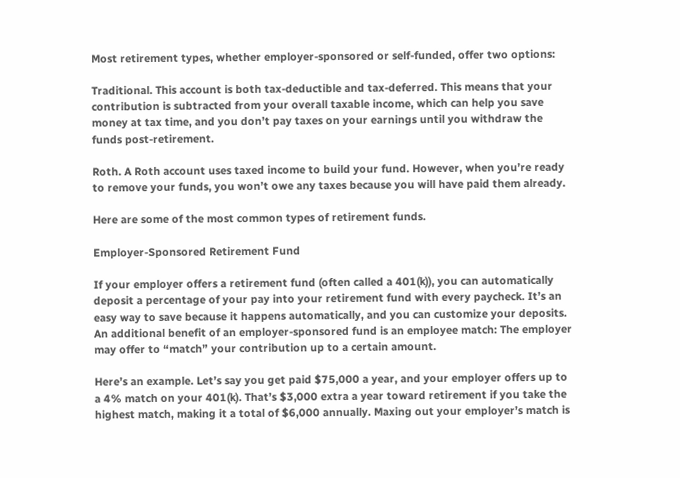Most retirement types, whether employer-sponsored or self-funded, offer two options:

Traditional. This account is both tax-deductible and tax-deferred. This means that your contribution is subtracted from your overall taxable income, which can help you save money at tax time, and you don’t pay taxes on your earnings until you withdraw the funds post-retirement.

Roth. A Roth account uses taxed income to build your fund. However, when you’re ready to remove your funds, you won’t owe any taxes because you will have paid them already.

Here are some of the most common types of retirement funds.

Employer-Sponsored Retirement Fund

If your employer offers a retirement fund (often called a 401(k)), you can automatically deposit a percentage of your pay into your retirement fund with every paycheck. It’s an easy way to save because it happens automatically, and you can customize your deposits. An additional benefit of an employer-sponsored fund is an employee match: The employer may offer to “match” your contribution up to a certain amount.

Here’s an example. Let’s say you get paid $75,000 a year, and your employer offers up to a 4% match on your 401(k). That’s $3,000 extra a year toward retirement if you take the highest match, making it a total of $6,000 annually. Maxing out your employer’s match is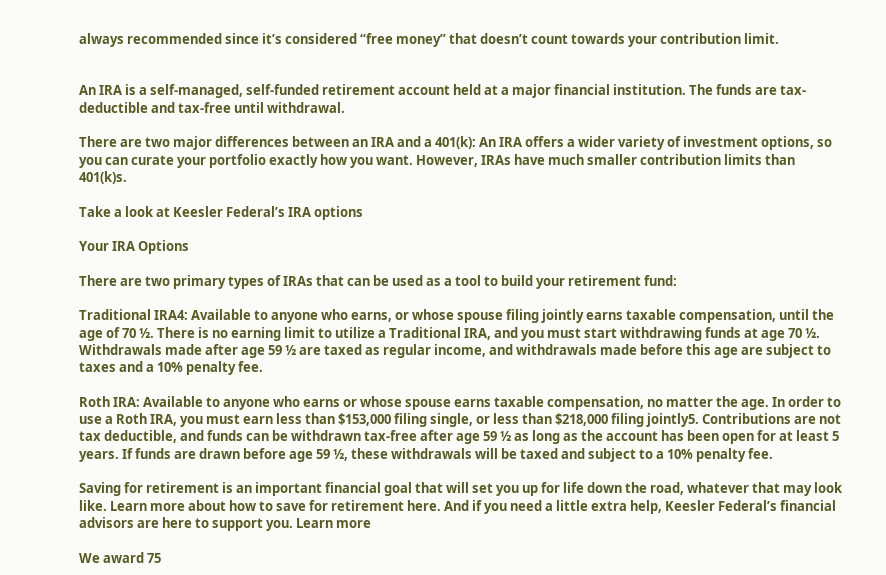always recommended since it’s considered “free money” that doesn’t count towards your contribution limit.


An IRA is a self-managed, self-funded retirement account held at a major financial institution. The funds are tax-deductible and tax-free until withdrawal.

There are two major differences between an IRA and a 401(k): An IRA offers a wider variety of investment options, so you can curate your portfolio exactly how you want. However, IRAs have much smaller contribution limits than 401(k)s.

Take a look at Keesler Federal’s IRA options

Your IRA Options

There are two primary types of IRAs that can be used as a tool to build your retirement fund:

Traditional IRA4: Available to anyone who earns, or whose spouse filing jointly earns taxable compensation, until the age of 70 ½. There is no earning limit to utilize a Traditional IRA, and you must start withdrawing funds at age 70 ½. Withdrawals made after age 59 ½ are taxed as regular income, and withdrawals made before this age are subject to taxes and a 10% penalty fee.

Roth IRA: Available to anyone who earns or whose spouse earns taxable compensation, no matter the age. In order to use a Roth IRA, you must earn less than $153,000 filing single, or less than $218,000 filing jointly5. Contributions are not tax deductible, and funds can be withdrawn tax-free after age 59 ½ as long as the account has been open for at least 5 years. If funds are drawn before age 59 ½, these withdrawals will be taxed and subject to a 10% penalty fee.

Saving for retirement is an important financial goal that will set you up for life down the road, whatever that may look like. Learn more about how to save for retirement here. And if you need a little extra help, Keesler Federal’s financial advisors are here to support you. Learn more

We award 75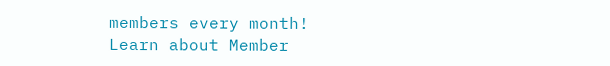members every month!
Learn about Member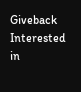Giveback
Interested in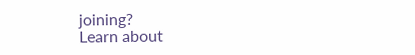joining?
Learn about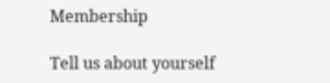Membership

Tell us about yourself